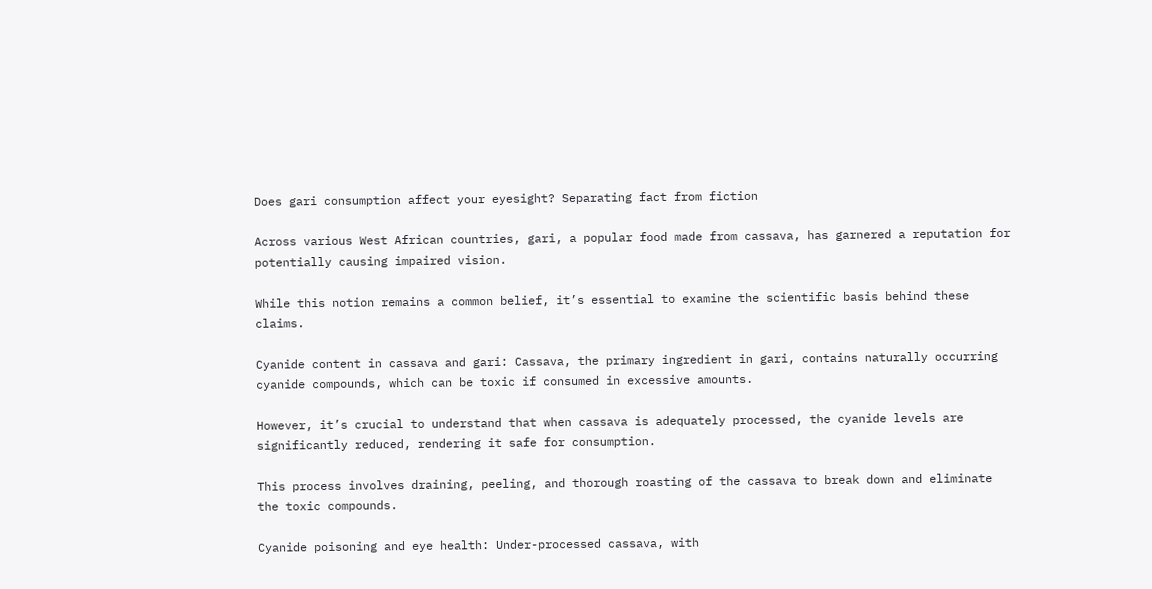Does gari consumption affect your eyesight? Separating fact from fiction

Across various West African countries, gari, a popular food made from cassava, has garnered a reputation for potentially causing impaired vision.

While this notion remains a common belief, it’s essential to examine the scientific basis behind these claims.

Cyanide content in cassava and gari: Cassava, the primary ingredient in gari, contains naturally occurring cyanide compounds, which can be toxic if consumed in excessive amounts.

However, it’s crucial to understand that when cassava is adequately processed, the cyanide levels are significantly reduced, rendering it safe for consumption.

This process involves draining, peeling, and thorough roasting of the cassava to break down and eliminate the toxic compounds.

Cyanide poisoning and eye health: Under-processed cassava, with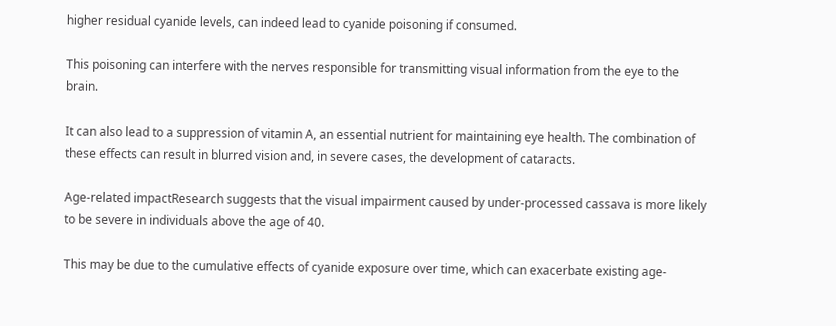higher residual cyanide levels, can indeed lead to cyanide poisoning if consumed.

This poisoning can interfere with the nerves responsible for transmitting visual information from the eye to the brain.

It can also lead to a suppression of vitamin A, an essential nutrient for maintaining eye health. The combination of these effects can result in blurred vision and, in severe cases, the development of cataracts.

Age-related impactResearch suggests that the visual impairment caused by under-processed cassava is more likely to be severe in individuals above the age of 40.

This may be due to the cumulative effects of cyanide exposure over time, which can exacerbate existing age-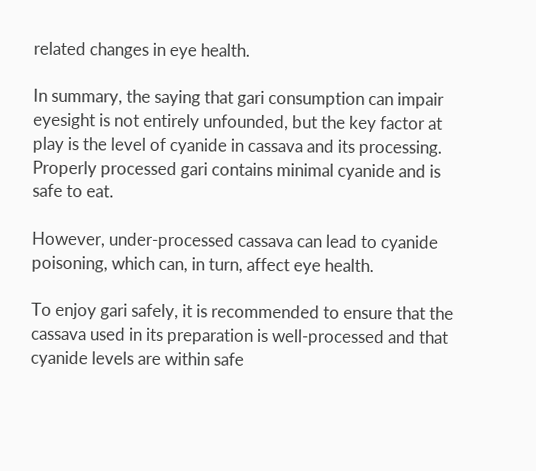related changes in eye health.

In summary, the saying that gari consumption can impair eyesight is not entirely unfounded, but the key factor at play is the level of cyanide in cassava and its processing. Properly processed gari contains minimal cyanide and is safe to eat.

However, under-processed cassava can lead to cyanide poisoning, which can, in turn, affect eye health.

To enjoy gari safely, it is recommended to ensure that the cassava used in its preparation is well-processed and that cyanide levels are within safe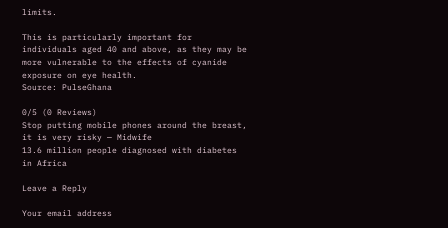limits.

This is particularly important for individuals aged 40 and above, as they may be more vulnerable to the effects of cyanide exposure on eye health.
Source: PulseGhana

0/5 (0 Reviews)
Stop putting mobile phones around the breast, it is very risky — Midwife
13.6 million people diagnosed with diabetes in Africa

Leave a Reply

Your email address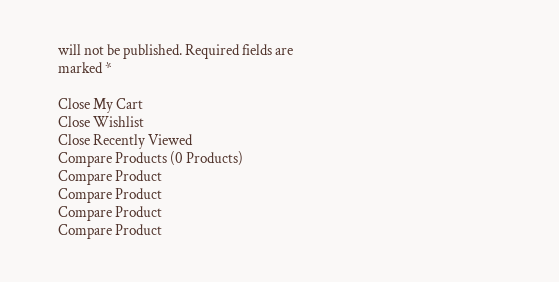will not be published. Required fields are marked *

Close My Cart
Close Wishlist
Close Recently Viewed
Compare Products (0 Products)
Compare Product
Compare Product
Compare Product
Compare Product